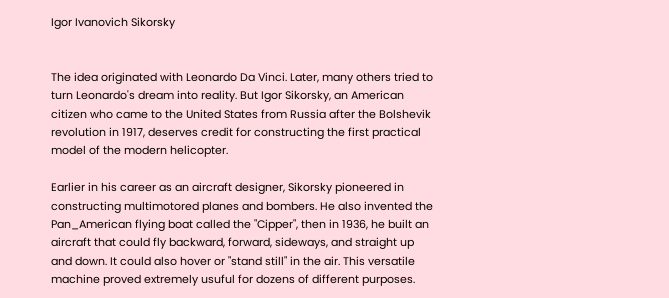Igor Ivanovich Sikorsky


The idea originated with Leonardo Da Vinci. Later, many others tried to turn Leonardo's dream into reality. But Igor Sikorsky, an American
citizen who came to the United States from Russia after the Bolshevik revolution in 1917, deserves credit for constructing the first practical
model of the modern helicopter.

Earlier in his career as an aircraft designer, Sikorsky pioneered in constructing multimotored planes and bombers. He also invented the
Pan_American flying boat called the "Cipper", then in 1936, he built an aircraft that could fly backward, forward, sideways, and straight up
and down. It could also hover or "stand still" in the air. This versatile machine proved extremely usuful for dozens of different purposes.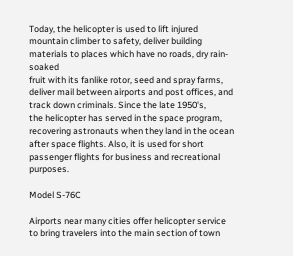Today, the helicopter is used to lift injured mountain climber to safety, deliver building materials to places which have no roads, dry rain-soaked
fruit with its fanlike rotor, seed and spray farms, deliver mail between airports and post offices, and track down criminals. Since the late 1950's,
the helicopter has served in the space program, recovering astronauts when they land in the ocean after space flights. Also, it is used for short
passenger flights for business and recreational purposes.

Model S-76C

Airports near many cities offer helicopter service to bring travelers into the main section of town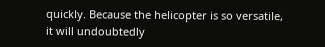quickly. Because the helicopter is so versatile,
it will undoubtedly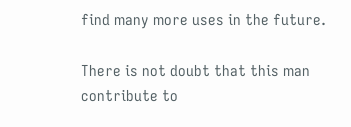find many more uses in the future.

There is not doubt that this man contribute to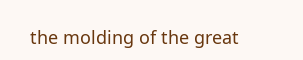the molding of the great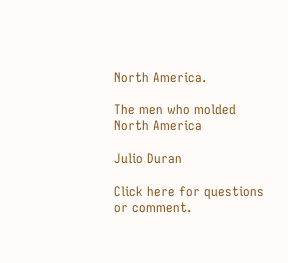North America.

The men who molded North America

Julio Duran

Click here for questions or comment.